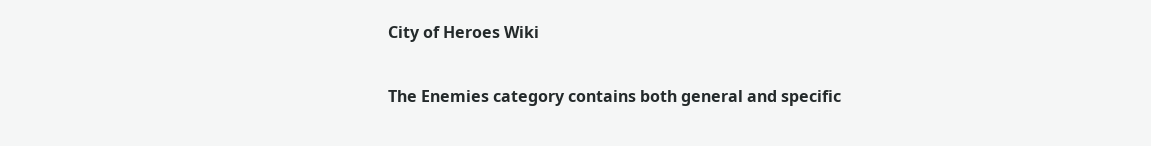City of Heroes Wiki

The Enemies category contains both general and specific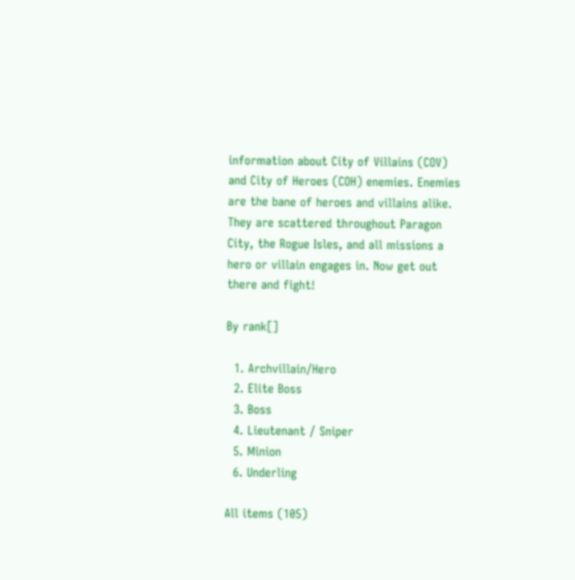information about City of Villains (COV) and City of Heroes (COH) enemies. Enemies are the bane of heroes and villains alike. They are scattered throughout Paragon City, the Rogue Isles, and all missions a hero or villain engages in. Now get out there and fight!

By rank[]

  1. Archvillain/Hero
  2. Elite Boss
  3. Boss
  4. Lieutenant / Sniper
  5. Minion
  6. Underling

All items (105)